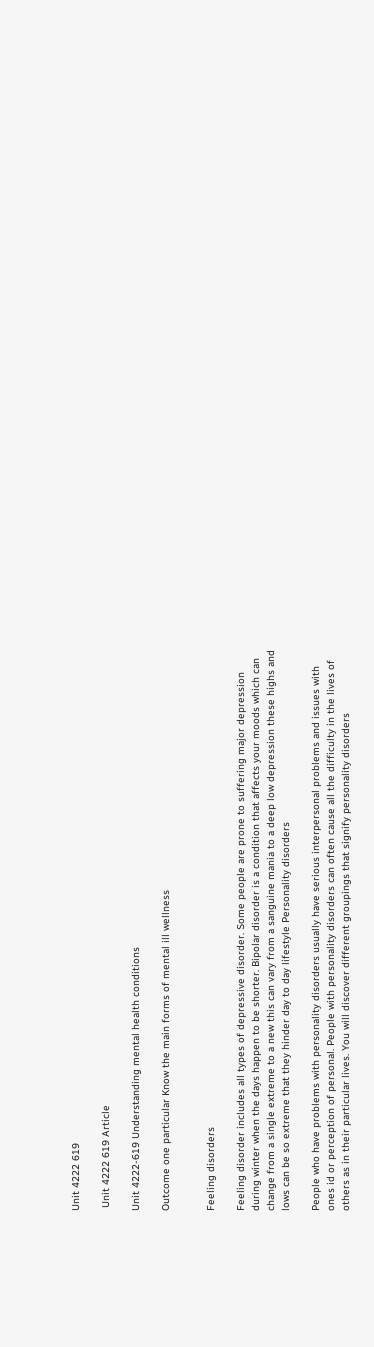Unit 4222 619

 Unit 4222 619 Article

Unit 4222-619 Understanding mental health conditions

Outcome one particular Know the main forms of mental ill wellness


Feeling disorders

Feeling disorder includes all types of depressive disorder. Some people are prone to suffering major depression during winter when the days happen to be shorter. Bipolar disorder is a condition that affects your moods which can change from a single extreme to a new this can vary from a sanguine mania to a deep low depression these highs and lows can be so extreme that they hinder day to day lifestyle Personality disorders

People who have problems with personality disorders usually have serious interpersonal problems and issues with ones id or perception of personal. People with personality disorders can often cause all the difficulty in the lives of others as in their particular lives. You will discover different groupings that signify personality disorders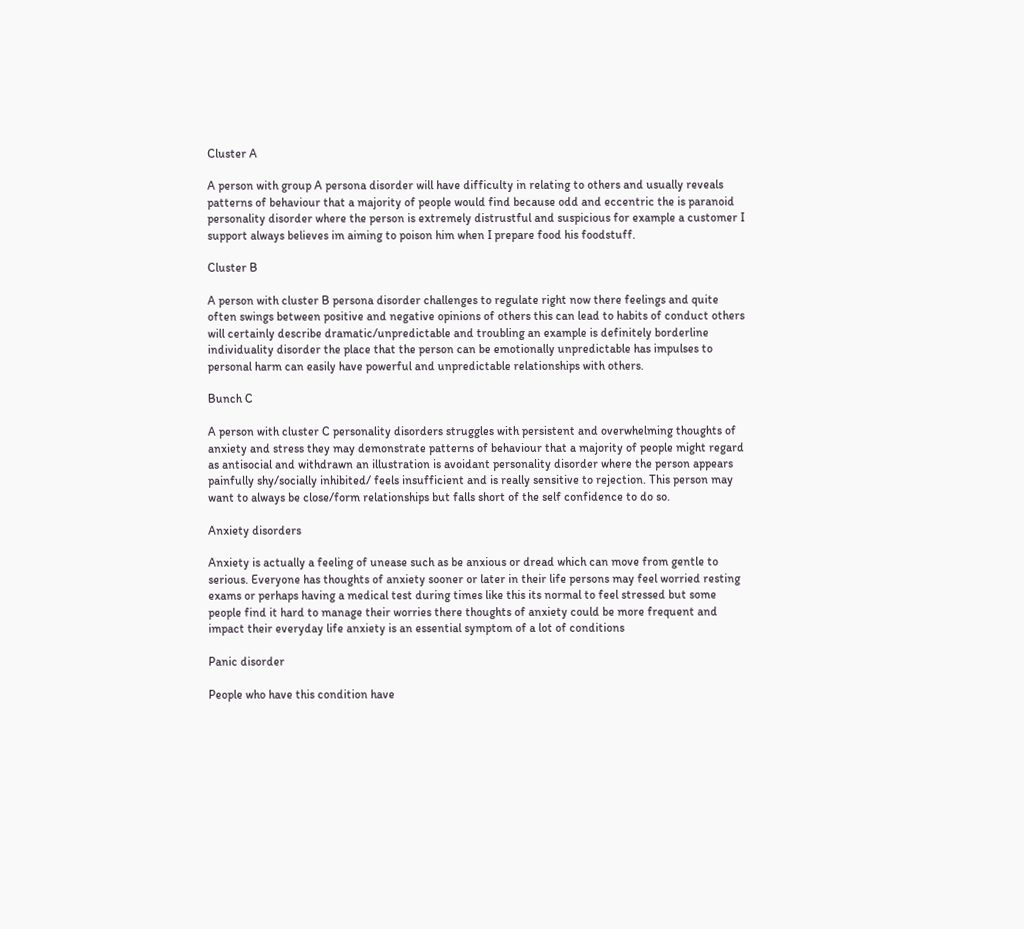Cluster A

A person with group A persona disorder will have difficulty in relating to others and usually reveals patterns of behaviour that a majority of people would find because odd and eccentric the is paranoid personality disorder where the person is extremely distrustful and suspicious for example a customer I support always believes im aiming to poison him when I prepare food his foodstuff.

Cluster B

A person with cluster B persona disorder challenges to regulate right now there feelings and quite often swings between positive and negative opinions of others this can lead to habits of conduct others will certainly describe dramatic/unpredictable and troubling an example is definitely borderline individuality disorder the place that the person can be emotionally unpredictable has impulses to personal harm can easily have powerful and unpredictable relationships with others.

Bunch C

A person with cluster C personality disorders struggles with persistent and overwhelming thoughts of anxiety and stress they may demonstrate patterns of behaviour that a majority of people might regard as antisocial and withdrawn an illustration is avoidant personality disorder where the person appears painfully shy/socially inhibited/ feels insufficient and is really sensitive to rejection. This person may want to always be close/form relationships but falls short of the self confidence to do so.

Anxiety disorders

Anxiety is actually a feeling of unease such as be anxious or dread which can move from gentle to serious. Everyone has thoughts of anxiety sooner or later in their life persons may feel worried resting exams or perhaps having a medical test during times like this its normal to feel stressed but some people find it hard to manage their worries there thoughts of anxiety could be more frequent and impact their everyday life anxiety is an essential symptom of a lot of conditions

Panic disorder

People who have this condition have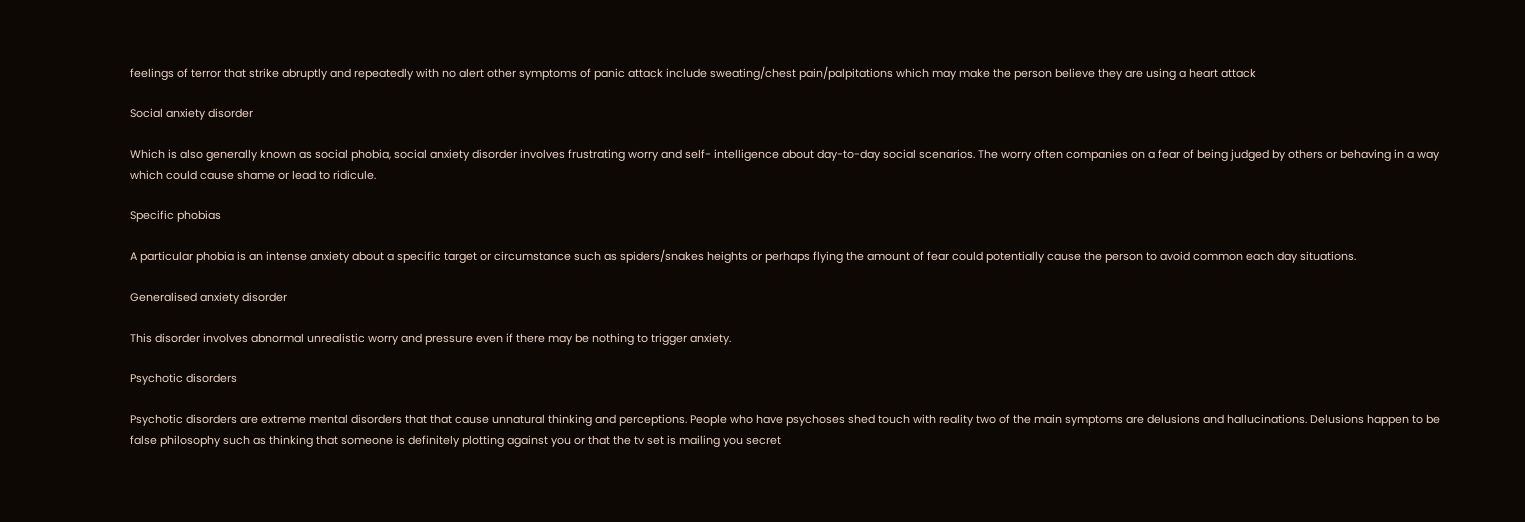feelings of terror that strike abruptly and repeatedly with no alert other symptoms of panic attack include sweating/chest pain/palpitations which may make the person believe they are using a heart attack

Social anxiety disorder

Which is also generally known as social phobia, social anxiety disorder involves frustrating worry and self- intelligence about day-to-day social scenarios. The worry often companies on a fear of being judged by others or behaving in a way which could cause shame or lead to ridicule.

Specific phobias

A particular phobia is an intense anxiety about a specific target or circumstance such as spiders/snakes heights or perhaps flying the amount of fear could potentially cause the person to avoid common each day situations.

Generalised anxiety disorder

This disorder involves abnormal unrealistic worry and pressure even if there may be nothing to trigger anxiety.

Psychotic disorders

Psychotic disorders are extreme mental disorders that that cause unnatural thinking and perceptions. People who have psychoses shed touch with reality two of the main symptoms are delusions and hallucinations. Delusions happen to be false philosophy such as thinking that someone is definitely plotting against you or that the tv set is mailing you secret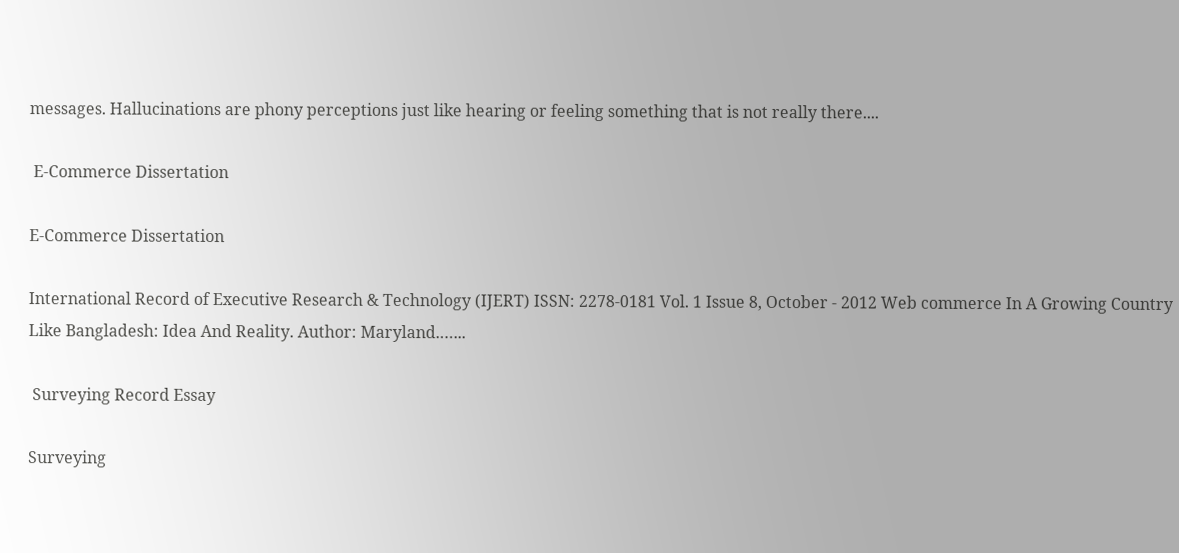messages. Hallucinations are phony perceptions just like hearing or feeling something that is not really there....

 E-Commerce Dissertation

E-Commerce Dissertation

International Record of Executive Research & Technology (IJERT) ISSN: 2278-0181 Vol. 1 Issue 8, October - 2012 Web commerce In A Growing Country Like Bangladesh: Idea And Reality. Author: Maryland.…...

 Surveying Record Essay

Surveying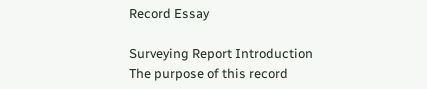Record Essay

Surveying Report Introduction The purpose of this record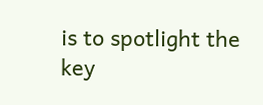is to spotlight the key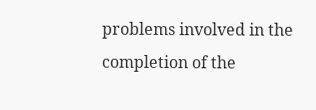problems involved in the completion of the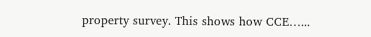property survey. This shows how CCE…...